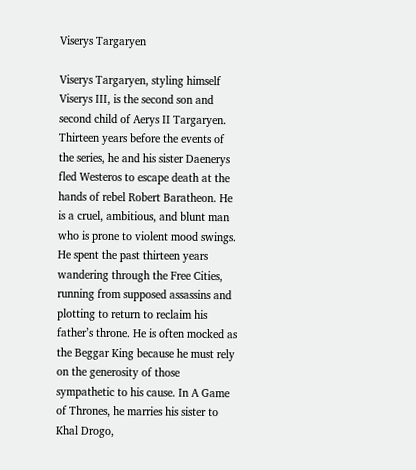Viserys Targaryen

Viserys Targaryen, styling himself Viserys III, is the second son and second child of Aerys II Targaryen. Thirteen years before the events of the series, he and his sister Daenerys fled Westeros to escape death at the hands of rebel Robert Baratheon. He is a cruel, ambitious, and blunt man who is prone to violent mood swings. He spent the past thirteen years wandering through the Free Cities, running from supposed assassins and plotting to return to reclaim his father’s throne. He is often mocked as the Beggar King because he must rely on the generosity of those sympathetic to his cause. In A Game of Thrones, he marries his sister to Khal Drogo,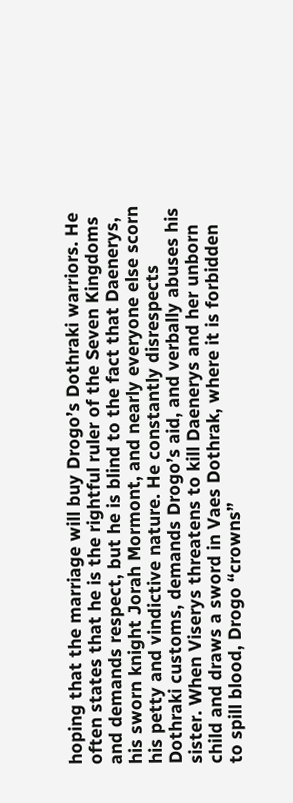hoping that the marriage will buy Drogo’s Dothraki warriors. He often states that he is the rightful ruler of the Seven Kingdoms and demands respect, but he is blind to the fact that Daenerys, his sworn knight Jorah Mormont, and nearly everyone else scorn his petty and vindictive nature. He constantly disrespects Dothraki customs, demands Drogo’s aid, and verbally abuses his sister. When Viserys threatens to kill Daenerys and her unborn child and draws a sword in Vaes Dothrak, where it is forbidden to spill blood, Drogo “crowns”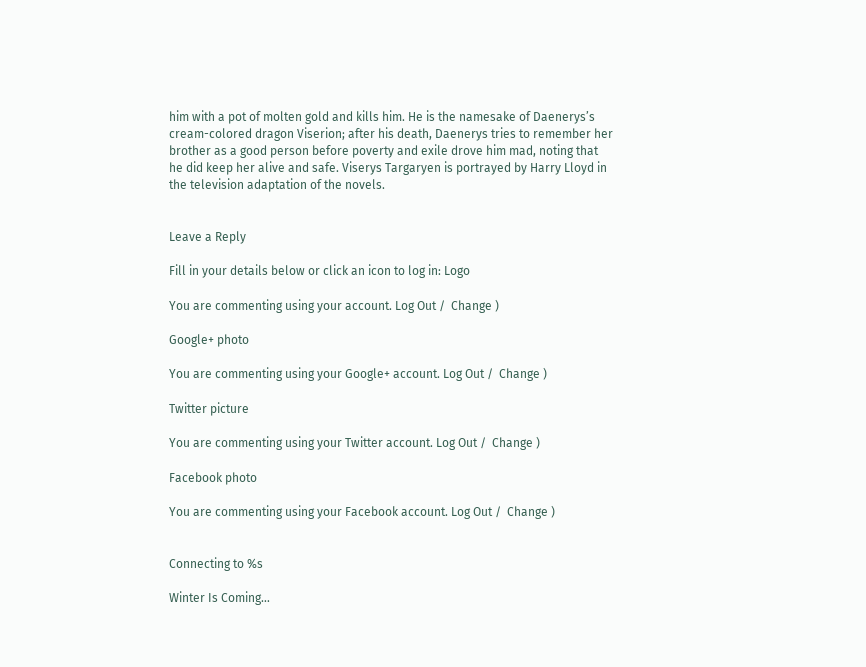him with a pot of molten gold and kills him. He is the namesake of Daenerys’s cream-colored dragon Viserion; after his death, Daenerys tries to remember her brother as a good person before poverty and exile drove him mad, noting that he did keep her alive and safe. Viserys Targaryen is portrayed by Harry Lloyd in the television adaptation of the novels.


Leave a Reply

Fill in your details below or click an icon to log in: Logo

You are commenting using your account. Log Out /  Change )

Google+ photo

You are commenting using your Google+ account. Log Out /  Change )

Twitter picture

You are commenting using your Twitter account. Log Out /  Change )

Facebook photo

You are commenting using your Facebook account. Log Out /  Change )


Connecting to %s

Winter Is Coming…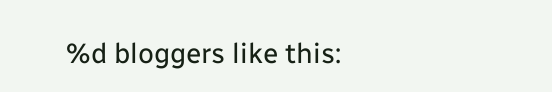%d bloggers like this: